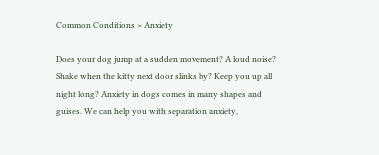Common Conditions > Anxiety

Does your dog jump at a sudden movement? A loud noise? Shake when the kitty next door slinks by? Keep you up all night long? Anxiety in dogs comes in many shapes and guises. We can help you with separation anxiety,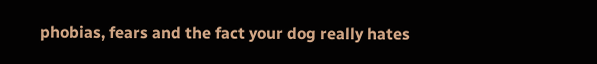phobias, fears and the fact your dog really hates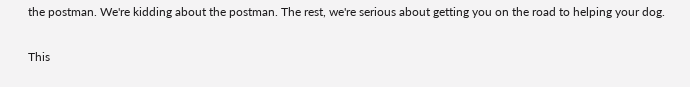the postman. We're kidding about the postman. The rest, we're serious about getting you on the road to helping your dog.

This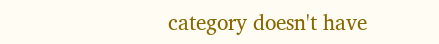category doesn't have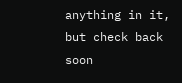anything in it, but check back soon